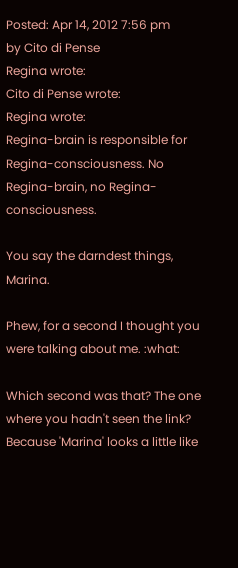Posted: Apr 14, 2012 7:56 pm
by Cito di Pense
Regina wrote:
Cito di Pense wrote:
Regina wrote:
Regina-brain is responsible for Regina-consciousness. No Regina-brain, no Regina-consciousness.

You say the darndest things, Marina.

Phew, for a second I thought you were talking about me. :what:

Which second was that? The one where you hadn't seen the link? Because 'Marina' looks a little like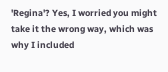'Regina'? Yes, I worried you might take it the wrong way, which was why I included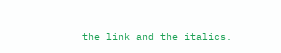the link and the italics.